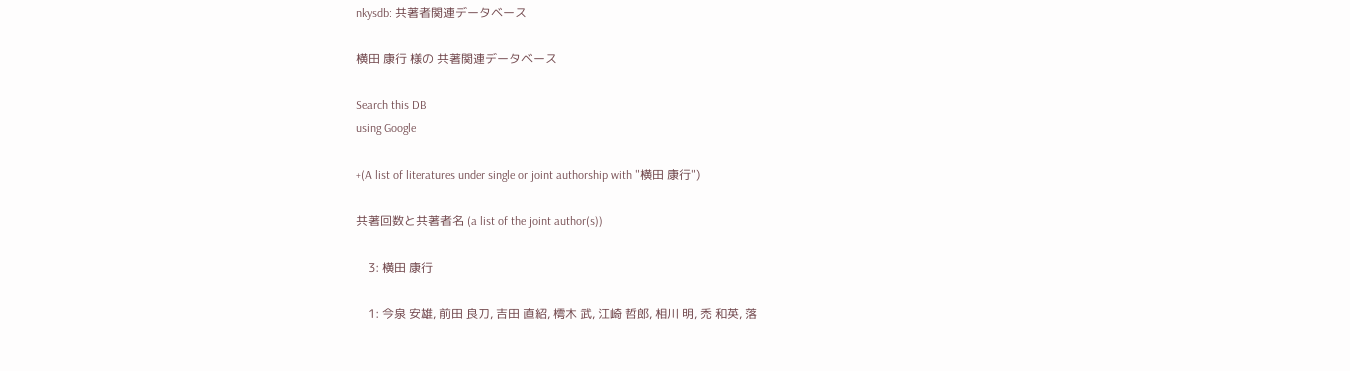nkysdb: 共著者関連データベース

横田 康行 様の 共著関連データベース

Search this DB
using Google

+(A list of literatures under single or joint authorship with "横田 康行")

共著回数と共著者名 (a list of the joint author(s))

    3: 横田 康行

    1: 今泉 安雄, 前田 良刀, 吉田 直紹, 樗木 武, 江崎 哲郎, 相川 明, 禿 和英, 落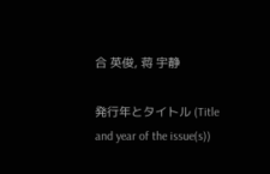合 英俊, 蒋 宇静

発行年とタイトル (Title and year of the issue(s))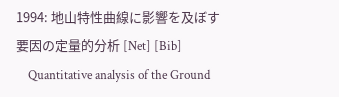1994: 地山特性曲線に影響を及ぼす要因の定量的分析 [Net] [Bib]
    Quantitative analysis of the Ground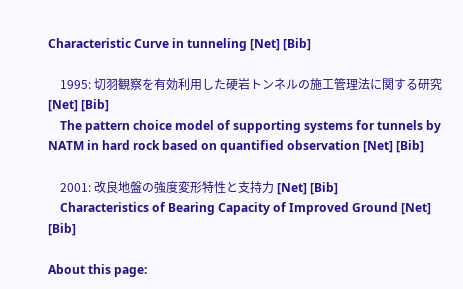Characteristic Curve in tunneling [Net] [Bib]

    1995: 切羽観察を有効利用した硬岩トンネルの施工管理法に関する研究 [Net] [Bib]
    The pattern choice model of supporting systems for tunnels by NATM in hard rock based on quantified observation [Net] [Bib]

    2001: 改良地盤の強度変形特性と支持力 [Net] [Bib]
    Characteristics of Bearing Capacity of Improved Ground [Net] [Bib]

About this page: